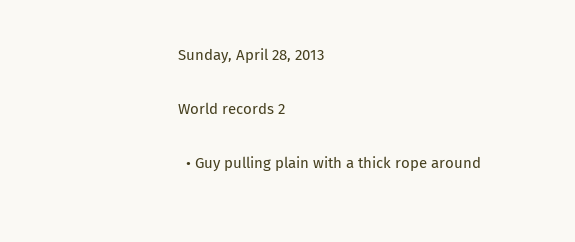Sunday, April 28, 2013

World records 2

  • Guy pulling plain with a thick rope around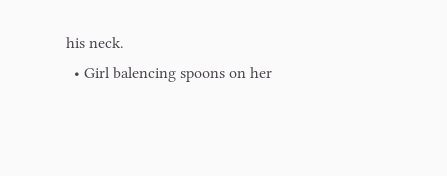his neck.
  • Girl balencing spoons on her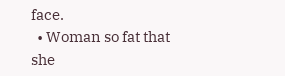face.
  • Woman so fat that she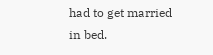had to get married in bed.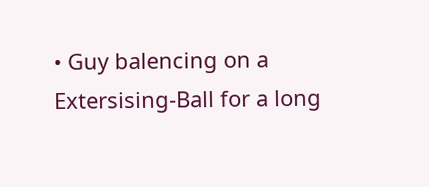• Guy balencing on a Extersising-Ball for a long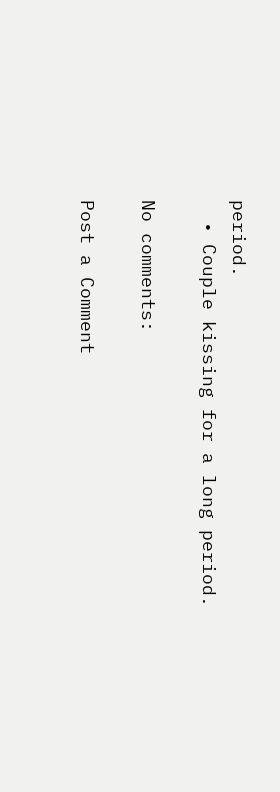period.
  • Couple kissing for a long period.

No comments:

Post a Comment